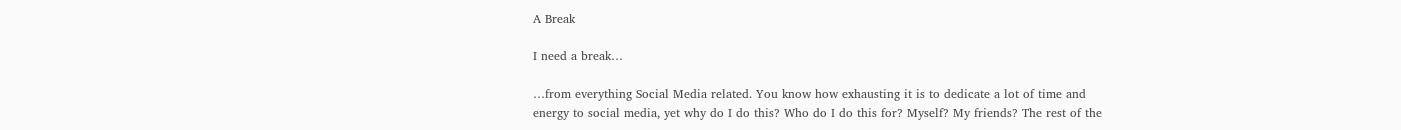A Break

I need a break…

…from everything Social Media related. You know how exhausting it is to dedicate a lot of time and energy to social media, yet why do I do this? Who do I do this for? Myself? My friends? The rest of the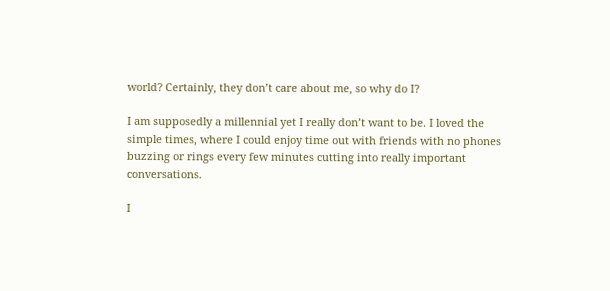world? Certainly, they don’t care about me, so why do I?

I am supposedly a millennial yet I really don’t want to be. I loved the simple times, where I could enjoy time out with friends with no phones buzzing or rings every few minutes cutting into really important conversations.

I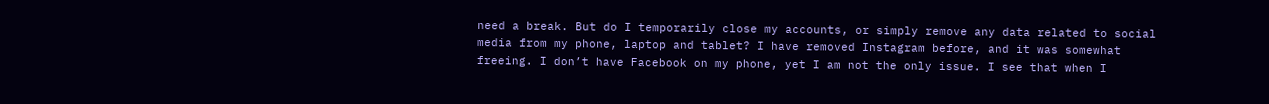need a break. But do I temporarily close my accounts, or simply remove any data related to social media from my phone, laptop and tablet? I have removed Instagram before, and it was somewhat freeing. I don’t have Facebook on my phone, yet I am not the only issue. I see that when I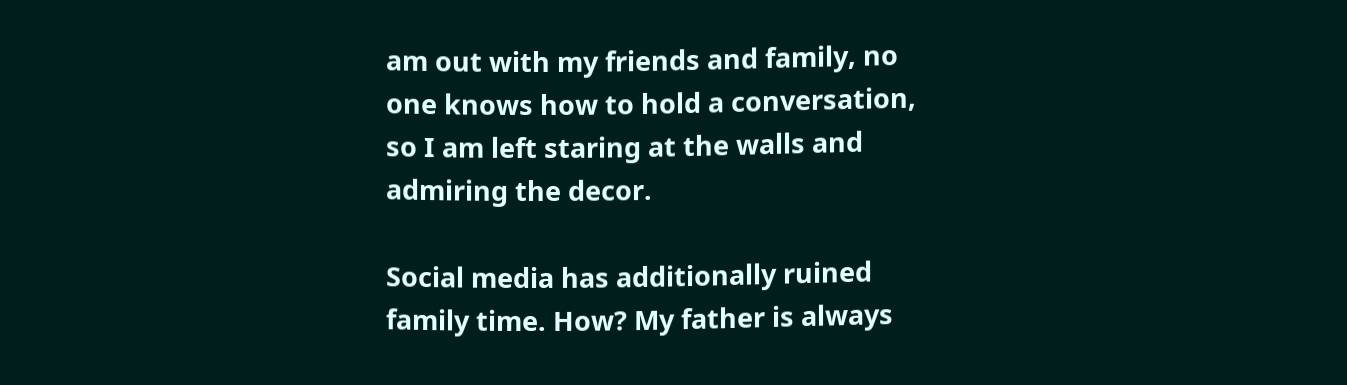am out with my friends and family, no one knows how to hold a conversation, so I am left staring at the walls and admiring the decor.

Social media has additionally ruined family time. How? My father is always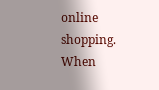online shopping. When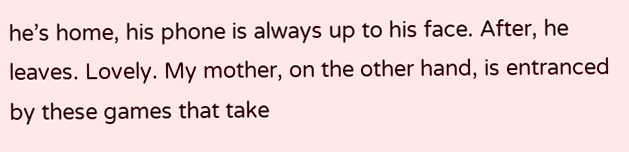he’s home, his phone is always up to his face. After, he leaves. Lovely. My mother, on the other hand, is entranced by these games that take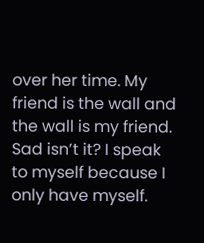over her time. My friend is the wall and the wall is my friend. Sad isn’t it? I speak to myself because I only have myself.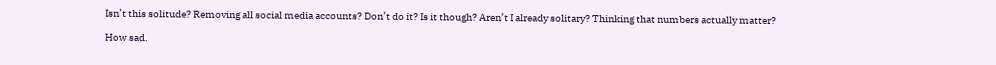Isn’t this solitude? Removing all social media accounts? Don’t do it? Is it though? Aren’t I already solitary? Thinking that numbers actually matter?

How sad.